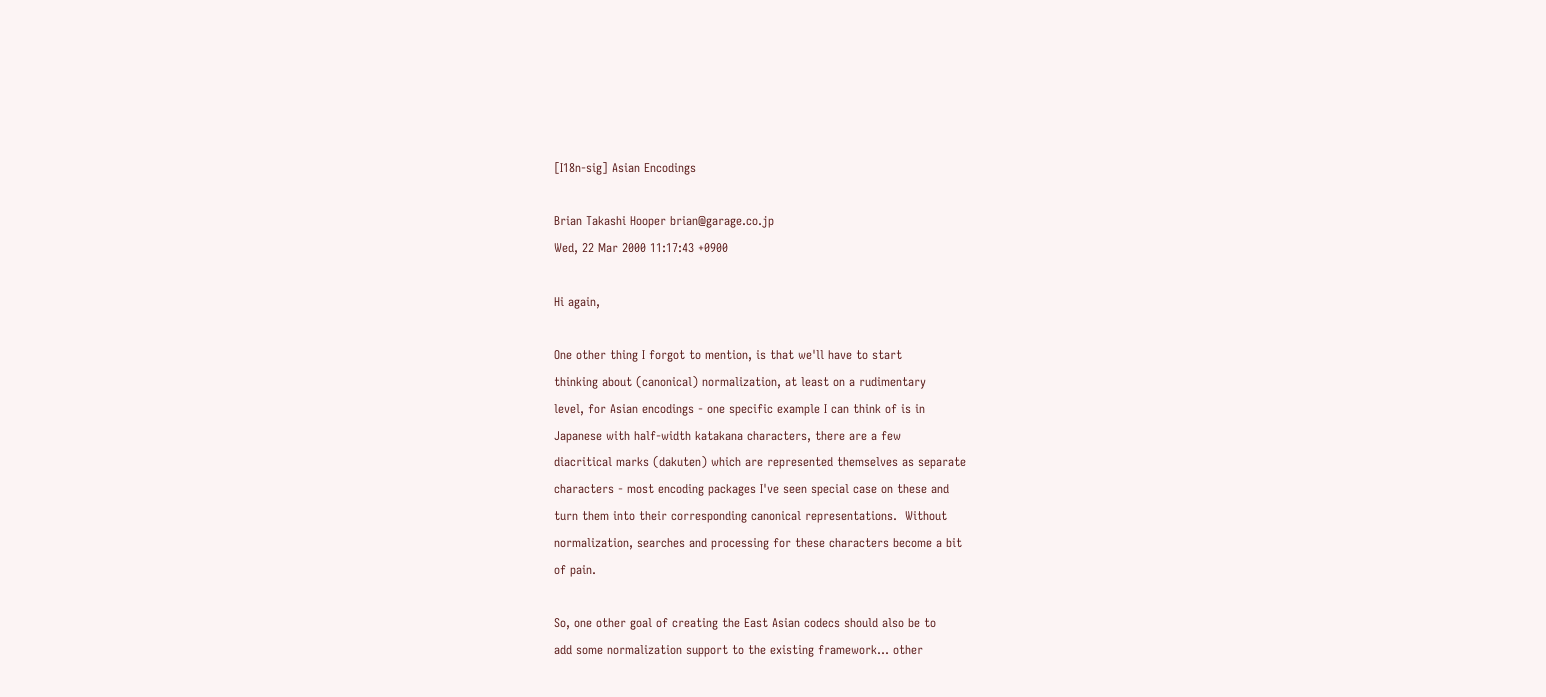[I18n-sig] Asian Encodings

Brian Takashi Hooper brian@garage.co.jp
Wed, 22 Mar 2000 11:17:43 +0900

Hi again,

One other thing I forgot to mention, is that we'll have to start
thinking about (canonical) normalization, at least on a rudimentary
level, for Asian encodings - one specific example I can think of is in
Japanese with half-width katakana characters, there are a few
diacritical marks (dakuten) which are represented themselves as separate
characters - most encoding packages I've seen special case on these and
turn them into their corresponding canonical representations.  Without
normalization, searches and processing for these characters become a bit
of pain.

So, one other goal of creating the East Asian codecs should also be to
add some normalization support to the existing framework... other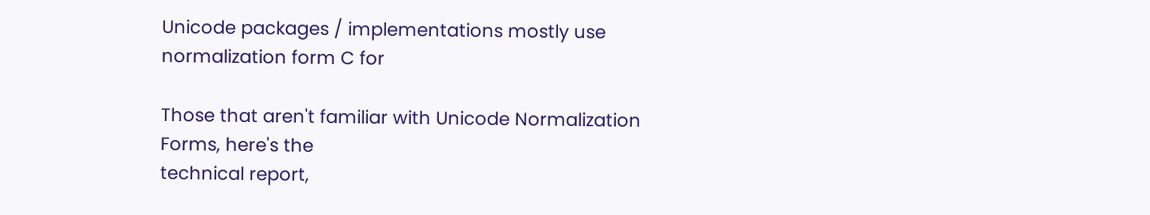Unicode packages / implementations mostly use normalization form C for

Those that aren't familiar with Unicode Normalization Forms, here's the
technical report,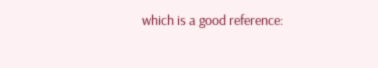which is a good reference: